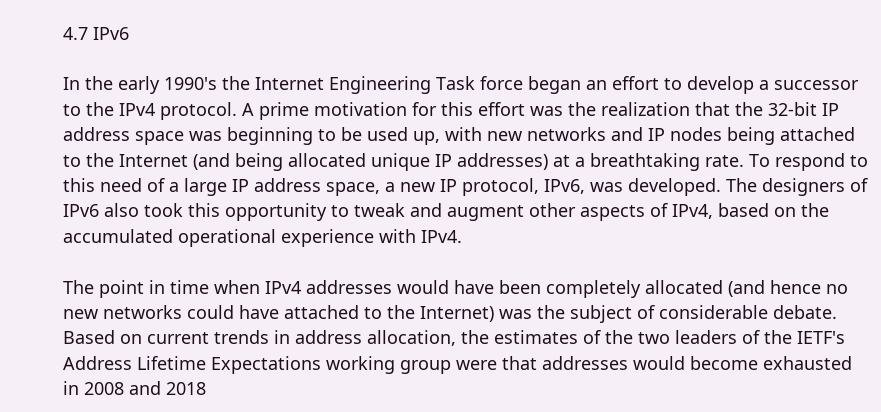4.7 IPv6

In the early 1990's the Internet Engineering Task force began an effort to develop a successor to the IPv4 protocol. A prime motivation for this effort was the realization that the 32-bit IP address space was beginning to be used up, with new networks and IP nodes being attached to the Internet (and being allocated unique IP addresses) at a breathtaking rate. To respond to this need of a large IP address space, a new IP protocol, IPv6, was developed. The designers of IPv6 also took this opportunity to tweak and augment other aspects of IPv4, based on the accumulated operational experience with IPv4.

The point in time when IPv4 addresses would have been completely allocated (and hence no new networks could have attached to the Internet) was the subject of considerable debate. Based on current trends in address allocation, the estimates of the two leaders of the IETF's Address Lifetime Expectations working group were that addresses would become exhausted in 2008 and 2018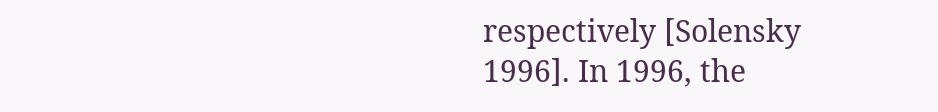respectively [Solensky 1996]. In 1996, the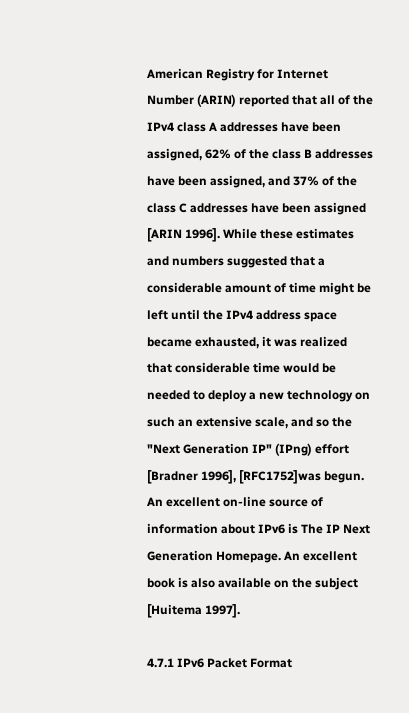American Registry for Internet Number (ARIN) reported that all of the IPv4 class A addresses have been assigned, 62% of the class B addresses have been assigned, and 37% of the class C addresses have been assigned [ARIN 1996]. While these estimates and numbers suggested that a considerable amount of time might be left until the IPv4 address space became exhausted, it was realized that considerable time would be needed to deploy a new technology on such an extensive scale, and so the "Next Generation IP" (IPng) effort [Bradner 1996], [RFC1752]was begun. An excellent on-line source of information about IPv6 is The IP Next Generation Homepage. An excellent book is also available on the subject [Huitema 1997].

4.7.1 IPv6 Packet Format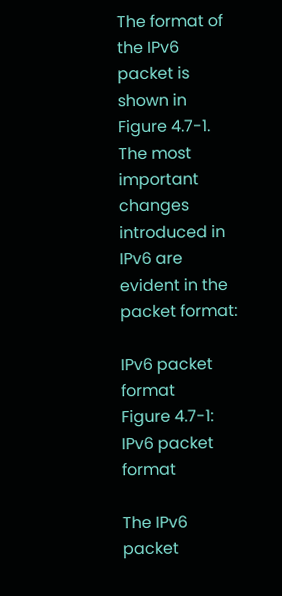The format of the IPv6 packet is shown in Figure 4.7-1. The most important changes introduced in IPv6 are evident in the packet format:

IPv6 packet format
Figure 4.7-1: IPv6 packet format

The IPv6 packet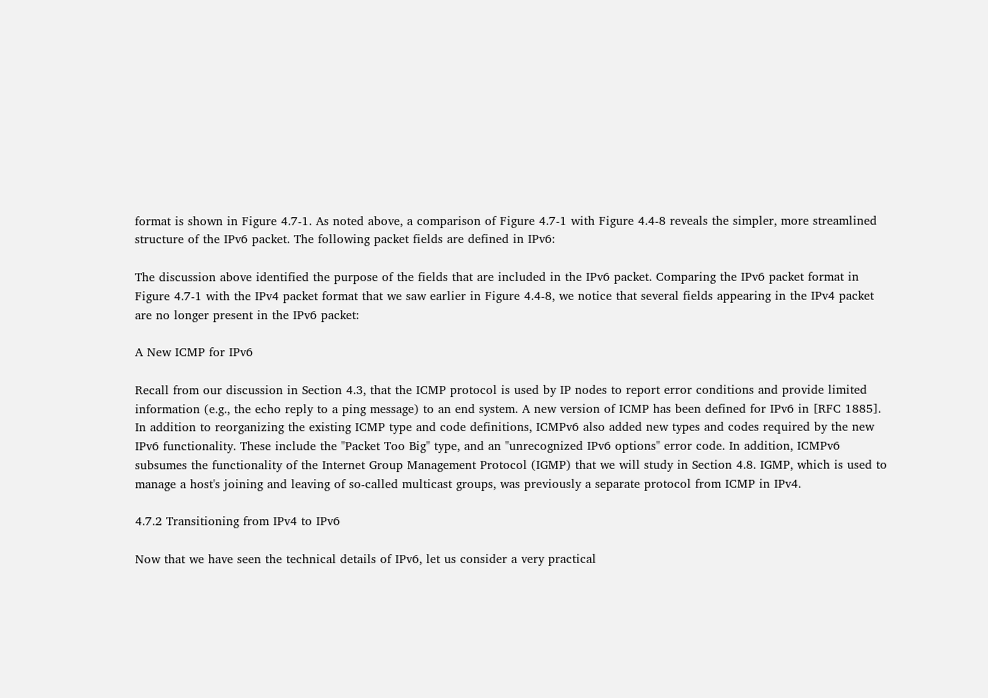format is shown in Figure 4.7-1. As noted above, a comparison of Figure 4.7-1 with Figure 4.4-8 reveals the simpler, more streamlined structure of the IPv6 packet. The following packet fields are defined in IPv6:

The discussion above identified the purpose of the fields that are included in the IPv6 packet. Comparing the IPv6 packet format in Figure 4.7-1 with the IPv4 packet format that we saw earlier in Figure 4.4-8, we notice that several fields appearing in the IPv4 packet are no longer present in the IPv6 packet:

A New ICMP for IPv6

Recall from our discussion in Section 4.3, that the ICMP protocol is used by IP nodes to report error conditions and provide limited information (e.g., the echo reply to a ping message) to an end system. A new version of ICMP has been defined for IPv6 in [RFC 1885]. In addition to reorganizing the existing ICMP type and code definitions, ICMPv6 also added new types and codes required by the new IPv6 functionality. These include the "Packet Too Big" type, and an "unrecognized IPv6 options" error code. In addition, ICMPv6 subsumes the functionality of the Internet Group Management Protocol (IGMP) that we will study in Section 4.8. IGMP, which is used to manage a host's joining and leaving of so-called multicast groups, was previously a separate protocol from ICMP in IPv4.

4.7.2 Transitioning from IPv4 to IPv6

Now that we have seen the technical details of IPv6, let us consider a very practical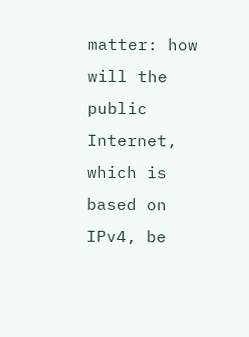matter: how will the public Internet, which is based on IPv4, be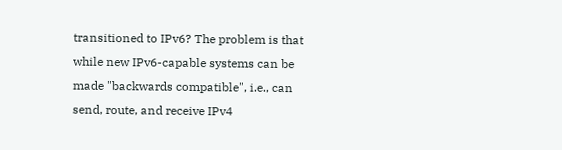transitioned to IPv6? The problem is that while new IPv6-capable systems can be made "backwards compatible", i.e., can send, route, and receive IPv4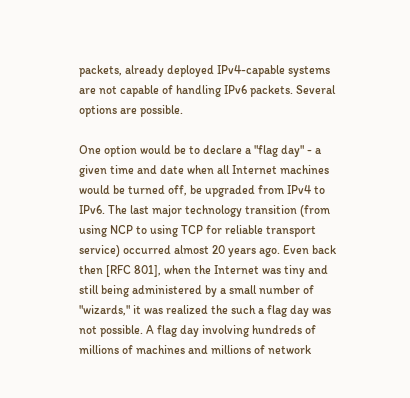packets, already deployed IPv4-capable systems are not capable of handling IPv6 packets. Several options are possible.

One option would be to declare a "flag day" - a given time and date when all Internet machines would be turned off, be upgraded from IPv4 to IPv6. The last major technology transition (from using NCP to using TCP for reliable transport service) occurred almost 20 years ago. Even back then [RFC 801], when the Internet was tiny and still being administered by a small number of "wizards," it was realized the such a flag day was not possible. A flag day involving hundreds of millions of machines and millions of network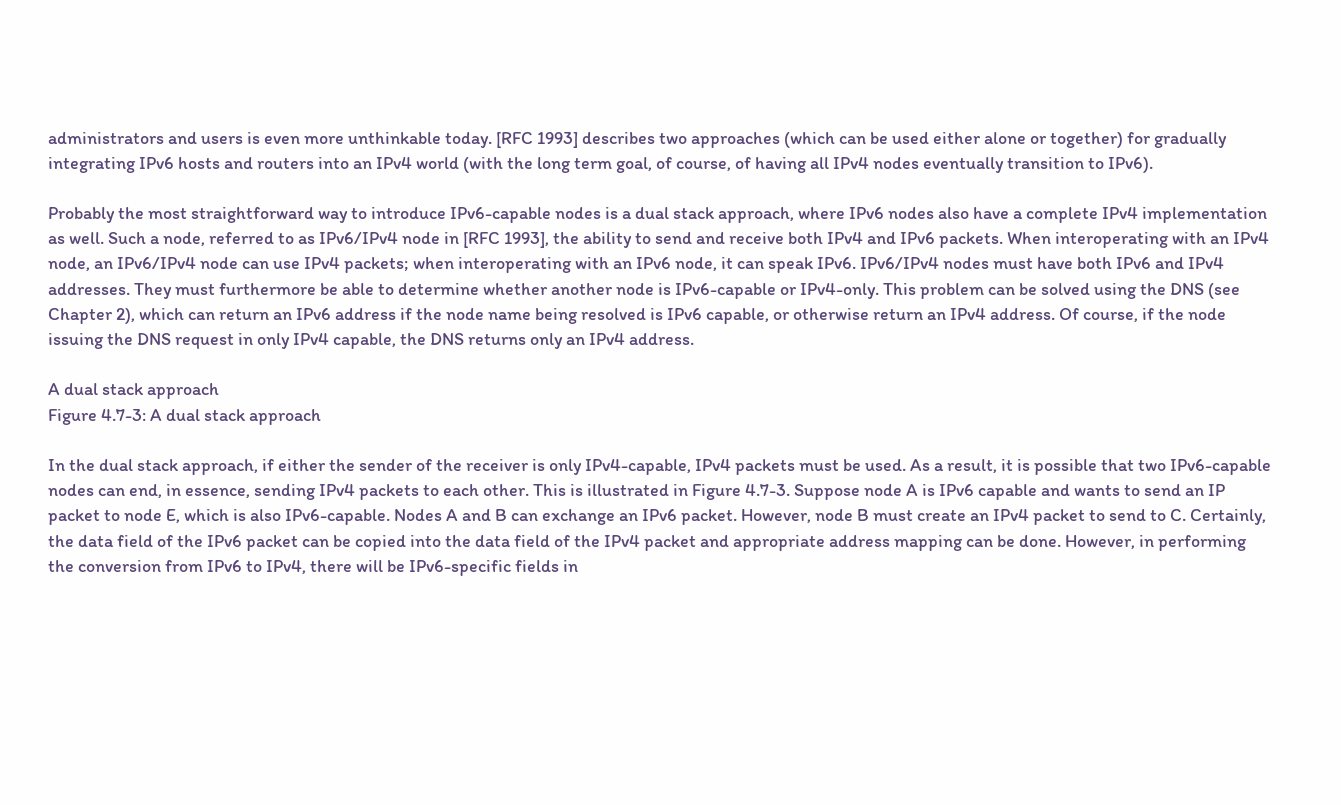administrators and users is even more unthinkable today. [RFC 1993] describes two approaches (which can be used either alone or together) for gradually integrating IPv6 hosts and routers into an IPv4 world (with the long term goal, of course, of having all IPv4 nodes eventually transition to IPv6).

Probably the most straightforward way to introduce IPv6-capable nodes is a dual stack approach, where IPv6 nodes also have a complete IPv4 implementation as well. Such a node, referred to as IPv6/IPv4 node in [RFC 1993], the ability to send and receive both IPv4 and IPv6 packets. When interoperating with an IPv4 node, an IPv6/IPv4 node can use IPv4 packets; when interoperating with an IPv6 node, it can speak IPv6. IPv6/IPv4 nodes must have both IPv6 and IPv4 addresses. They must furthermore be able to determine whether another node is IPv6-capable or IPv4-only. This problem can be solved using the DNS (see Chapter 2), which can return an IPv6 address if the node name being resolved is IPv6 capable, or otherwise return an IPv4 address. Of course, if the node issuing the DNS request in only IPv4 capable, the DNS returns only an IPv4 address.

A dual stack approach
Figure 4.7-3: A dual stack approach

In the dual stack approach, if either the sender of the receiver is only IPv4-capable, IPv4 packets must be used. As a result, it is possible that two IPv6-capable nodes can end, in essence, sending IPv4 packets to each other. This is illustrated in Figure 4.7-3. Suppose node A is IPv6 capable and wants to send an IP packet to node E, which is also IPv6-capable. Nodes A and B can exchange an IPv6 packet. However, node B must create an IPv4 packet to send to C. Certainly, the data field of the IPv6 packet can be copied into the data field of the IPv4 packet and appropriate address mapping can be done. However, in performing the conversion from IPv6 to IPv4, there will be IPv6-specific fields in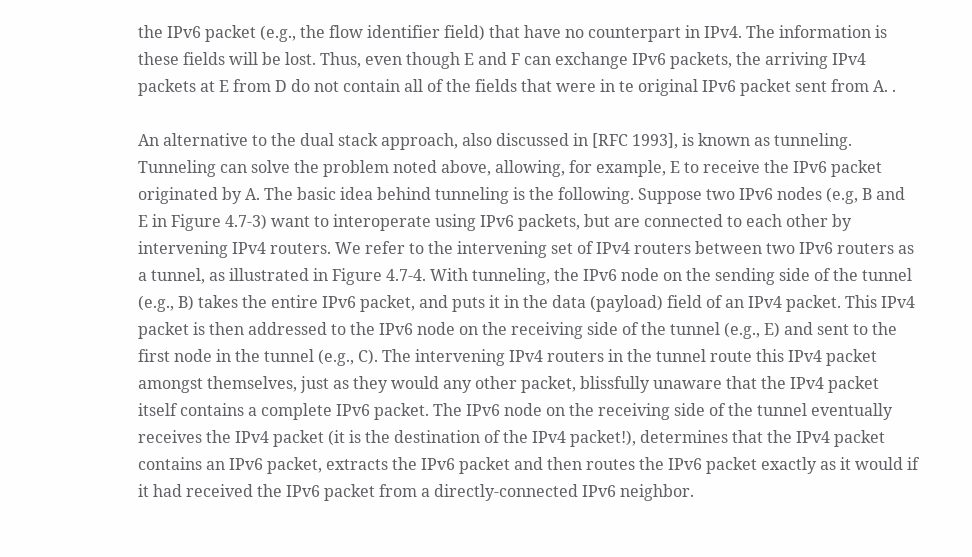the IPv6 packet (e.g., the flow identifier field) that have no counterpart in IPv4. The information is these fields will be lost. Thus, even though E and F can exchange IPv6 packets, the arriving IPv4 packets at E from D do not contain all of the fields that were in te original IPv6 packet sent from A. .

An alternative to the dual stack approach, also discussed in [RFC 1993], is known as tunneling. Tunneling can solve the problem noted above, allowing, for example, E to receive the IPv6 packet originated by A. The basic idea behind tunneling is the following. Suppose two IPv6 nodes (e.g, B and E in Figure 4.7-3) want to interoperate using IPv6 packets, but are connected to each other by intervening IPv4 routers. We refer to the intervening set of IPv4 routers between two IPv6 routers as a tunnel, as illustrated in Figure 4.7-4. With tunneling, the IPv6 node on the sending side of the tunnel (e.g., B) takes the entire IPv6 packet, and puts it in the data (payload) field of an IPv4 packet. This IPv4 packet is then addressed to the IPv6 node on the receiving side of the tunnel (e.g., E) and sent to the first node in the tunnel (e.g., C). The intervening IPv4 routers in the tunnel route this IPv4 packet amongst themselves, just as they would any other packet, blissfully unaware that the IPv4 packet itself contains a complete IPv6 packet. The IPv6 node on the receiving side of the tunnel eventually receives the IPv4 packet (it is the destination of the IPv4 packet!), determines that the IPv4 packet contains an IPv6 packet, extracts the IPv6 packet and then routes the IPv6 packet exactly as it would if it had received the IPv6 packet from a directly-connected IPv6 neighbor.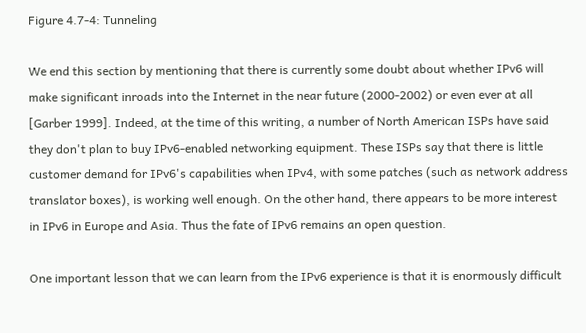Figure 4.7-4: Tunneling

We end this section by mentioning that there is currently some doubt about whether IPv6 will make significant inroads into the Internet in the near future (2000-2002) or even ever at all [Garber 1999]. Indeed, at the time of this writing, a number of North American ISPs have said they don't plan to buy IPv6-enabled networking equipment. These ISPs say that there is little customer demand for IPv6's capabilities when IPv4, with some patches (such as network address translator boxes), is working well enough. On the other hand, there appears to be more interest in IPv6 in Europe and Asia. Thus the fate of IPv6 remains an open question.

One important lesson that we can learn from the IPv6 experience is that it is enormously difficult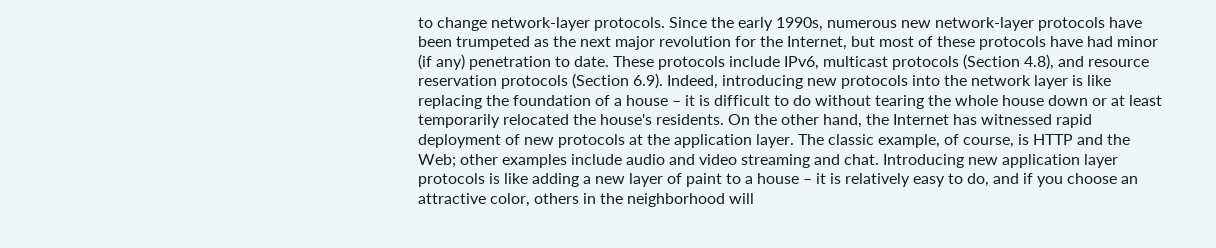to change network-layer protocols. Since the early 1990s, numerous new network-layer protocols have been trumpeted as the next major revolution for the Internet, but most of these protocols have had minor (if any) penetration to date. These protocols include IPv6, multicast protocols (Section 4.8), and resource reservation protocols (Section 6.9). Indeed, introducing new protocols into the network layer is like replacing the foundation of a house – it is difficult to do without tearing the whole house down or at least temporarily relocated the house's residents. On the other hand, the Internet has witnessed rapid deployment of new protocols at the application layer. The classic example, of course, is HTTP and the Web; other examples include audio and video streaming and chat. Introducing new application layer protocols is like adding a new layer of paint to a house – it is relatively easy to do, and if you choose an attractive color, others in the neighborhood will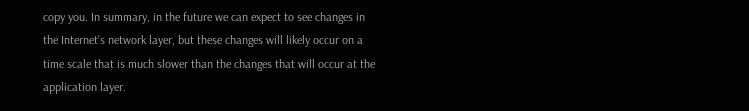copy you. In summary, in the future we can expect to see changes in the Internet's network layer, but these changes will likely occur on a time scale that is much slower than the changes that will occur at the application layer.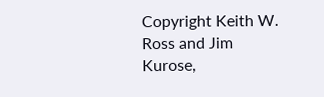Copyright Keith W. Ross and Jim Kurose,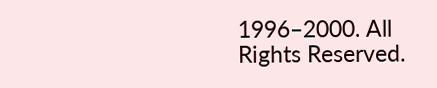1996–2000. All Rights Reserved.